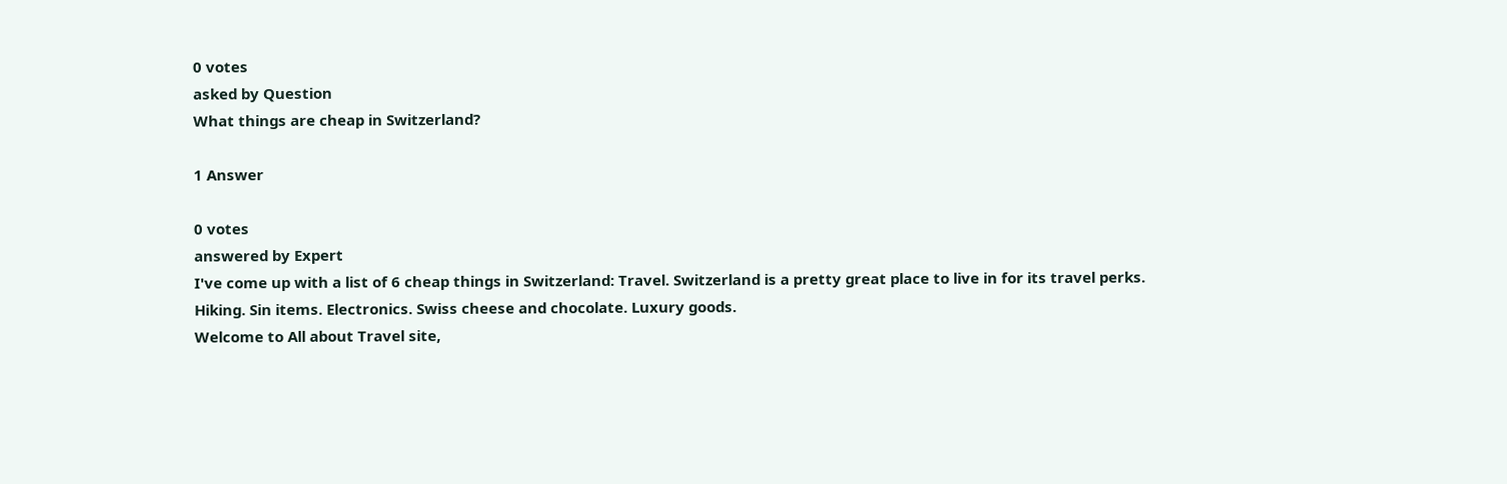0 votes
asked by Question
What things are cheap in Switzerland?

1 Answer

0 votes
answered by Expert
I've come up with a list of 6 cheap things in Switzerland: Travel. Switzerland is a pretty great place to live in for its travel perks. Hiking. Sin items. Electronics. Swiss cheese and chocolate. Luxury goods.
Welcome to All about Travel site,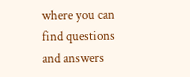where you can find questions and answers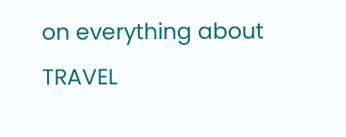on everything about TRAVEL